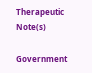Therapeutic Note(s)

Government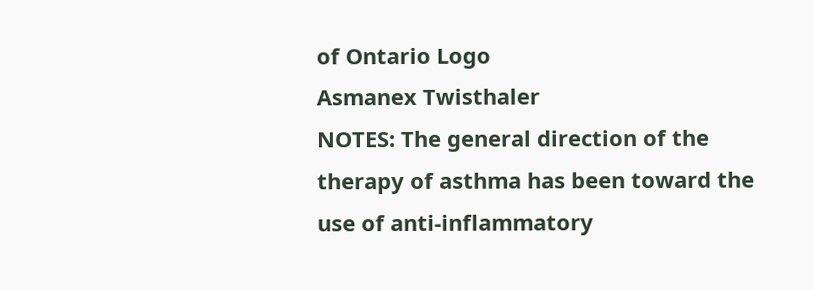of Ontario Logo
Asmanex Twisthaler
NOTES: The general direction of the therapy of asthma has been toward the use of anti-inflammatory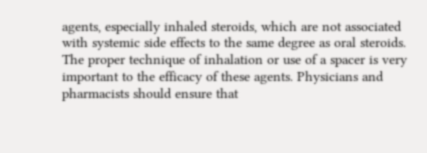agents, especially inhaled steroids, which are not associated with systemic side effects to the same degree as oral steroids. The proper technique of inhalation or use of a spacer is very important to the efficacy of these agents. Physicians and pharmacists should ensure that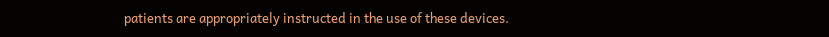patients are appropriately instructed in the use of these devices.